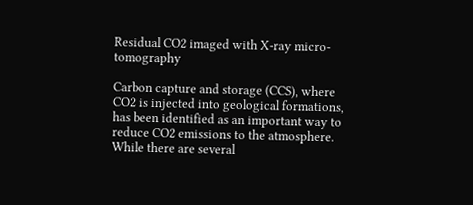Residual CO2 imaged with X-ray micro-tomography

Carbon capture and storage (CCS), where CO2 is injected into geological formations, has been identified as an important way to reduce CO2 emissions to the atmosphere. While there are several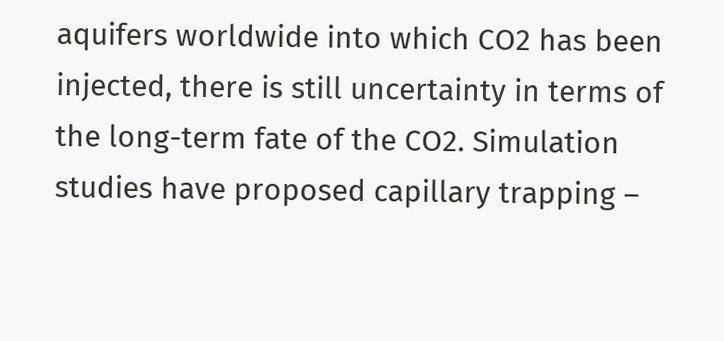aquifers worldwide into which CO2 has been injected, there is still uncertainty in terms of the long-term fate of the CO2. Simulation studies have proposed capillary trapping –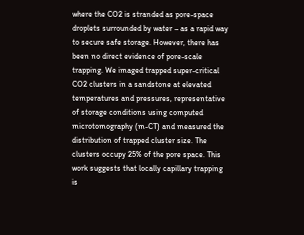where the CO2 is stranded as pore-space droplets surrounded by water – as a rapid way to secure safe storage. However, there has been no direct evidence of pore-scale trapping. We imaged trapped super-critical CO2 clusters in a sandstone at elevated temperatures and pressures, representative of storage conditions using computed microtomography (m-CT) and measured the distribution of trapped cluster size. The clusters occupy 25% of the pore space. This work suggests that locally capillary trapping is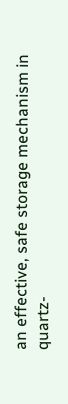an effective, safe storage mechanism in quartz-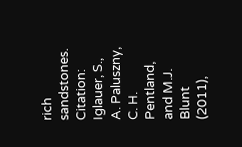rich sandstones. Citation: Iglauer, S., A. Paluszny, C. H. Pentland, and M.J. Blunt (2011),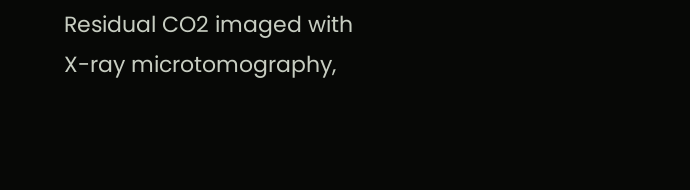Residual CO2 imaged with X-ray microtomography,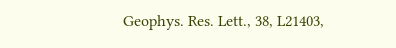Geophys. Res. Lett., 38, L21403,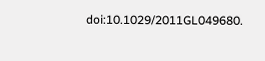doi:10.1029/2011GL049680.